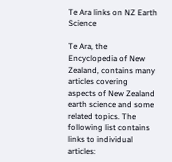Te Ara links on NZ Earth Science

Te Ara, the Encyclopedia of New Zealand, contains many articles covering aspects of New Zealand earth science and some related topics. The following list contains links to individual articles: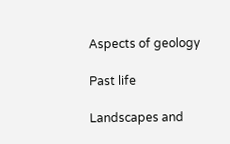Aspects of geology

Past life

Landscapes and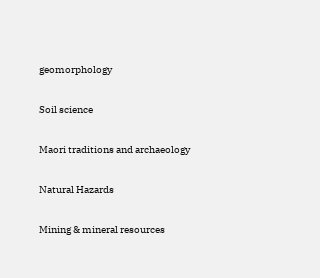geomorphology

Soil science

Maori traditions and archaeology

Natural Hazards

Mining & mineral resources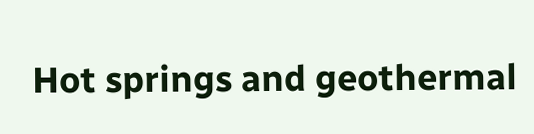Hot springs and geothermal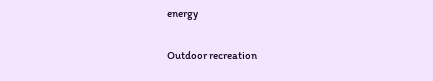energy


Outdoor recreation